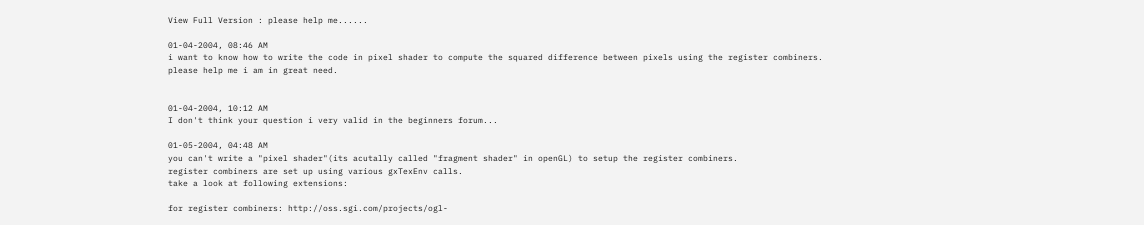View Full Version : please help me......

01-04-2004, 08:46 AM
i want to know how to write the code in pixel shader to compute the squared difference between pixels using the register combiners.
please help me i am in great need.


01-04-2004, 10:12 AM
I don't think your question i very valid in the beginners forum...

01-05-2004, 04:48 AM
you can't write a "pixel shader"(its acutally called "fragment shader" in openGL) to setup the register combiners.
register combiners are set up using various gxTexEnv calls.
take a look at following extensions:

for register combiners: http://oss.sgi.com/projects/ogl-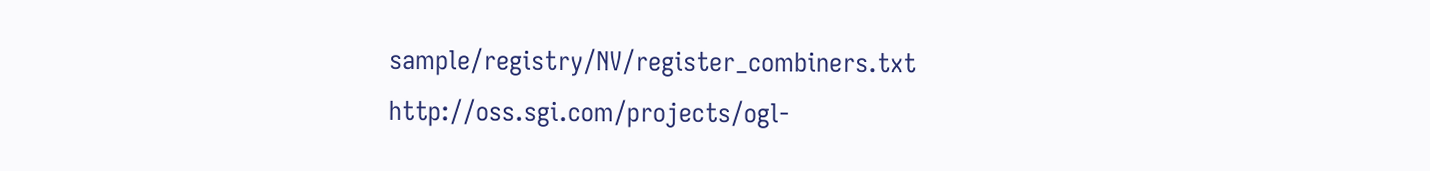sample/registry/NV/register_combiners.txt http://oss.sgi.com/projects/ogl-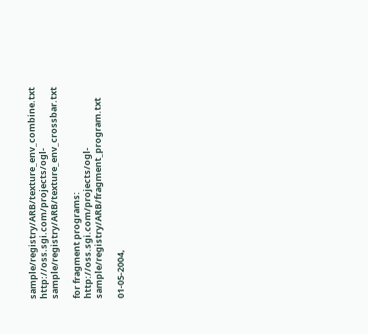sample/registry/ARB/texture_env_combine.txt http://oss.sgi.com/projects/ogl-sample/registry/ARB/texture_env_crossbar.txt

for fragment programs: http://oss.sgi.com/projects/ogl-sample/registry/ARB/fragment_program.txt

01-05-2004,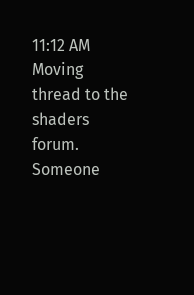11:12 AM
Moving thread to the shaders forum. Someone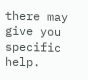there may give you specific help.